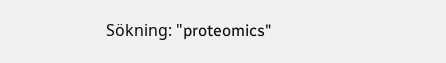Sökning: "proteomics"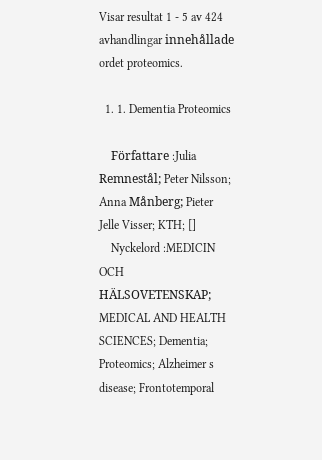Visar resultat 1 - 5 av 424 avhandlingar innehållade ordet proteomics.

  1. 1. Dementia Proteomics

    Författare :Julia Remnestål; Peter Nilsson; Anna Månberg; Pieter Jelle Visser; KTH; []
    Nyckelord :MEDICIN OCH HÄLSOVETENSKAP; MEDICAL AND HEALTH SCIENCES; Dementia; Proteomics; Alzheimer s disease; Frontotemporal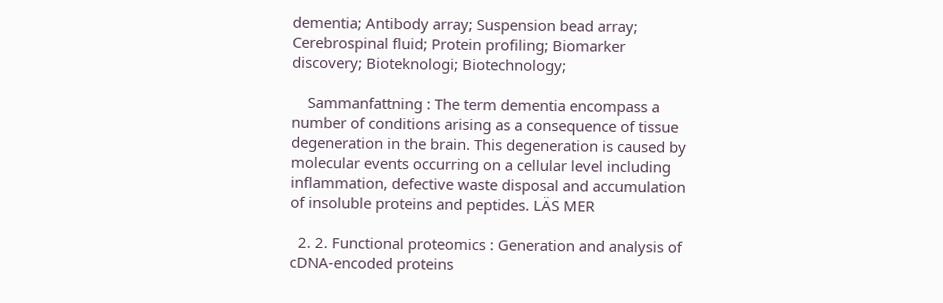dementia; Antibody array; Suspension bead array; Cerebrospinal fluid; Protein profiling; Biomarker discovery; Bioteknologi; Biotechnology;

    Sammanfattning : The term dementia encompass a number of conditions arising as a consequence of tissue degeneration in the brain. This degeneration is caused by molecular events occurring on a cellular level including inflammation, defective waste disposal and accumulation of insoluble proteins and peptides. LÄS MER

  2. 2. Functional proteomics : Generation and analysis of cDNA-encoded proteins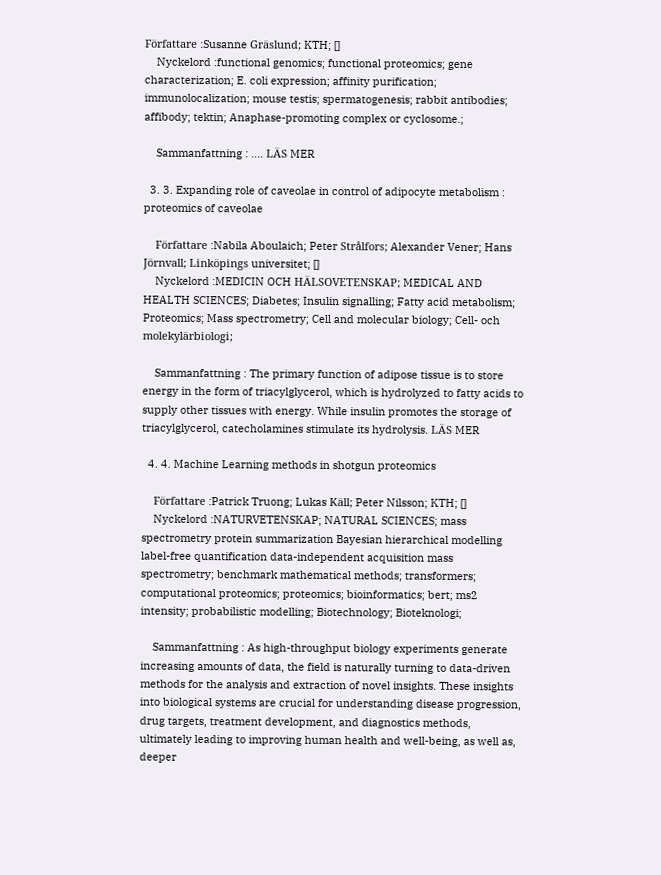Författare :Susanne Gräslund; KTH; []
    Nyckelord :functional genomics; functional proteomics; gene characterization; E. coli expression; affinity purification; immunolocalization; mouse testis; spermatogenesis; rabbit antibodies; affibody; tektin; Anaphase-promoting complex or cyclosome.;

    Sammanfattning : .... LÄS MER

  3. 3. Expanding role of caveolae in control of adipocyte metabolism : proteomics of caveolae

    Författare :Nabila Aboulaich; Peter Strålfors; Alexander Vener; Hans Jörnvall; Linköpings universitet; []
    Nyckelord :MEDICIN OCH HÄLSOVETENSKAP; MEDICAL AND HEALTH SCIENCES; Diabetes; Insulin signalling; Fatty acid metabolism; Proteomics; Mass spectrometry; Cell and molecular biology; Cell- och molekylärbiologi;

    Sammanfattning : The primary function of adipose tissue is to store energy in the form of triacylglycerol, which is hydrolyzed to fatty acids to supply other tissues with energy. While insulin promotes the storage of triacylglycerol, catecholamines stimulate its hydrolysis. LÄS MER

  4. 4. Machine Learning methods in shotgun proteomics

    Författare :Patrick Truong; Lukas Käll; Peter Nilsson; KTH; []
    Nyckelord :NATURVETENSKAP; NATURAL SCIENCES; mass spectrometry protein summarization Bayesian hierarchical modelling label-free quantification data-independent acquisition mass spectrometry; benchmark mathematical methods; transformers; computational proteomics; proteomics; bioinformatics; bert; ms2 intensity; probabilistic modelling; Biotechnology; Bioteknologi;

    Sammanfattning : As high-throughput biology experiments generate increasing amounts of data, the field is naturally turning to data-driven methods for the analysis and extraction of novel insights. These insights into biological systems are crucial for understanding disease progression, drug targets, treatment development, and diagnostics methods, ultimately leading to improving human health and well-being, as well as, deeper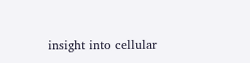insight into cellular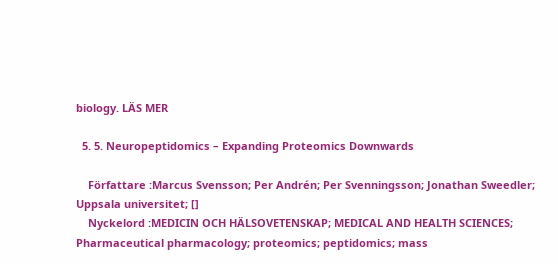biology. LÄS MER

  5. 5. Neuropeptidomics – Expanding Proteomics Downwards

    Författare :Marcus Svensson; Per Andrén; Per Svenningsson; Jonathan Sweedler; Uppsala universitet; []
    Nyckelord :MEDICIN OCH HÄLSOVETENSKAP; MEDICAL AND HEALTH SCIENCES; Pharmaceutical pharmacology; proteomics; peptidomics; mass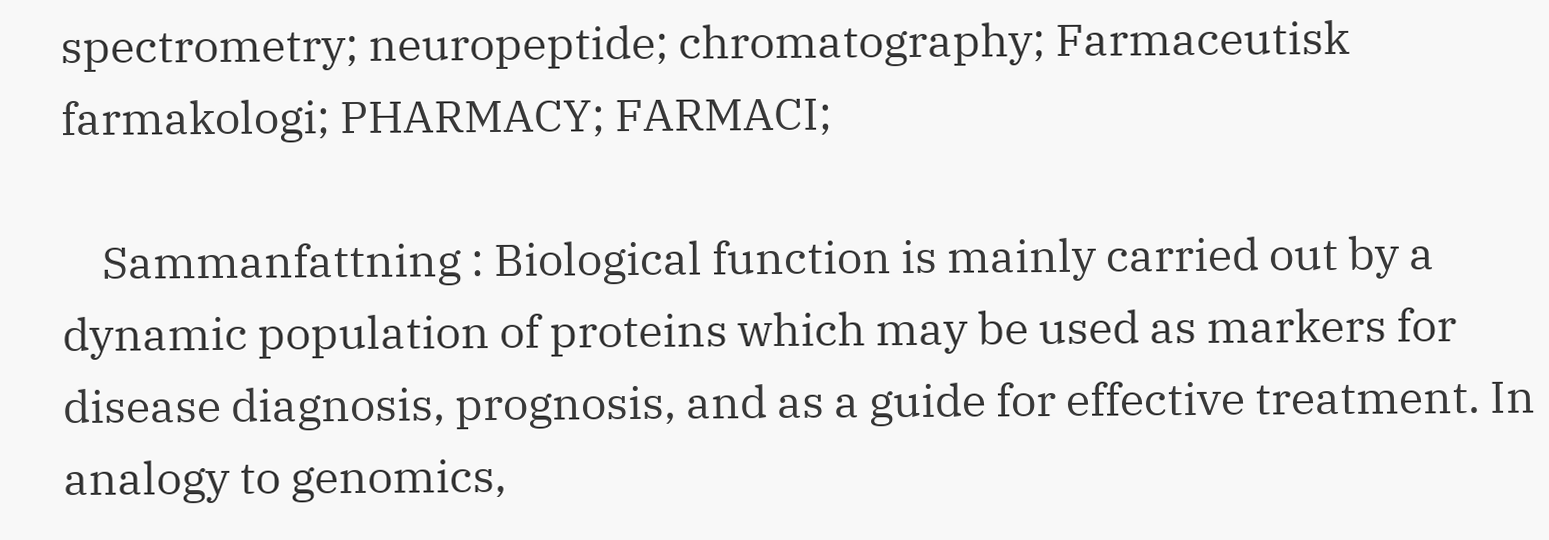spectrometry; neuropeptide; chromatography; Farmaceutisk farmakologi; PHARMACY; FARMACI;

    Sammanfattning : Biological function is mainly carried out by a dynamic population of proteins which may be used as markers for disease diagnosis, prognosis, and as a guide for effective treatment. In analogy to genomics,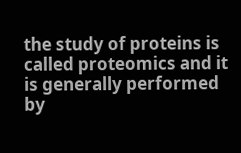the study of proteins is called proteomics and it is generally performed by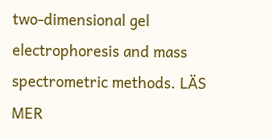two-dimensional gel electrophoresis and mass spectrometric methods. LÄS MER